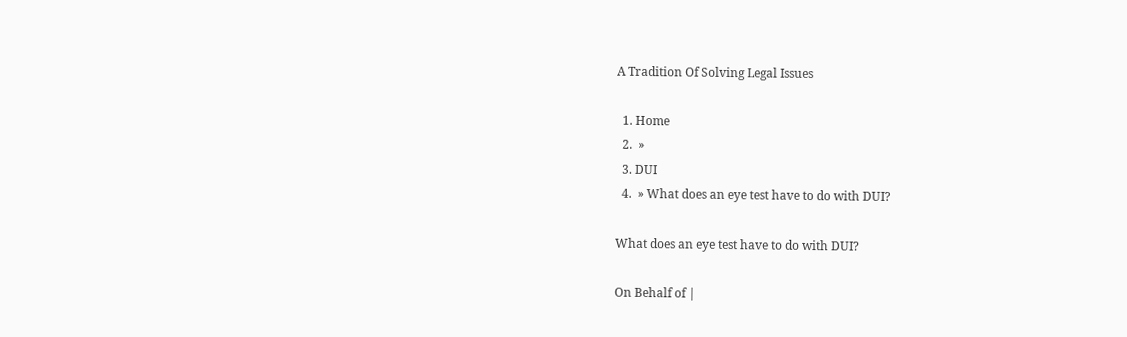A Tradition Of Solving Legal Issues

  1. Home
  2.  »
  3. DUI
  4.  » What does an eye test have to do with DUI?

What does an eye test have to do with DUI?

On Behalf of |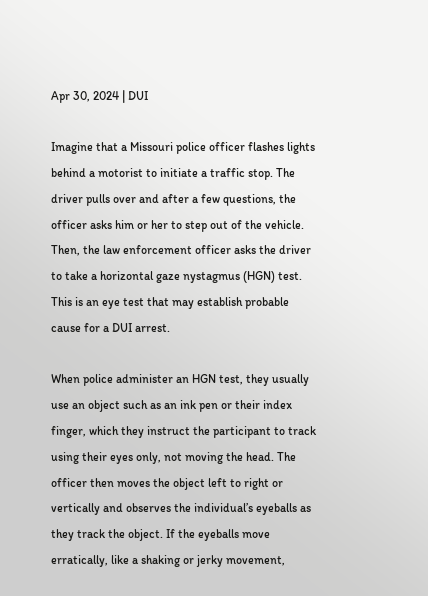Apr 30, 2024 | DUI

Imagine that a Missouri police officer flashes lights behind a motorist to initiate a traffic stop. The driver pulls over and after a few questions, the officer asks him or her to step out of the vehicle. Then, the law enforcement officer asks the driver to take a horizontal gaze nystagmus (HGN) test. This is an eye test that may establish probable cause for a DUI arrest.

When police administer an HGN test, they usually use an object such as an ink pen or their index finger, which they instruct the participant to track using their eyes only, not moving the head. The officer then moves the object left to right or vertically and observes the individual’s eyeballs as they track the object. If the eyeballs move erratically, like a shaking or jerky movement,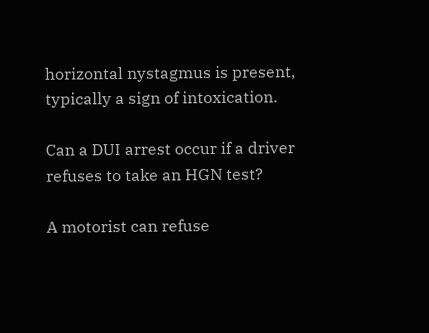horizontal nystagmus is present, typically a sign of intoxication.

Can a DUI arrest occur if a driver refuses to take an HGN test?

A motorist can refuse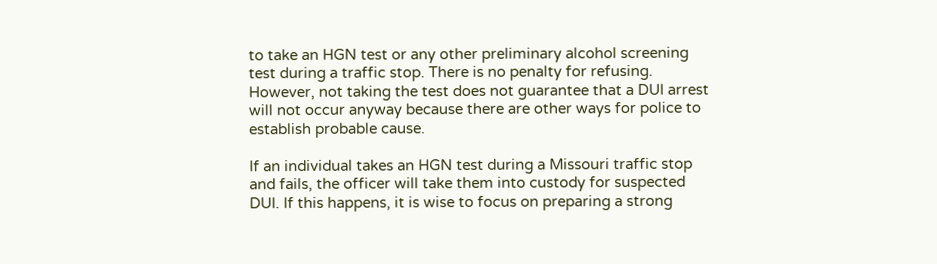to take an HGN test or any other preliminary alcohol screening test during a traffic stop. There is no penalty for refusing. However, not taking the test does not guarantee that a DUI arrest will not occur anyway because there are other ways for police to establish probable cause.

If an individual takes an HGN test during a Missouri traffic stop and fails, the officer will take them into custody for suspected DUI. If this happens, it is wise to focus on preparing a strong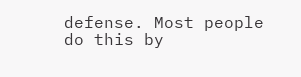defense. Most people do this by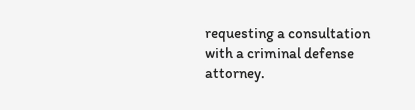requesting a consultation with a criminal defense attorney.